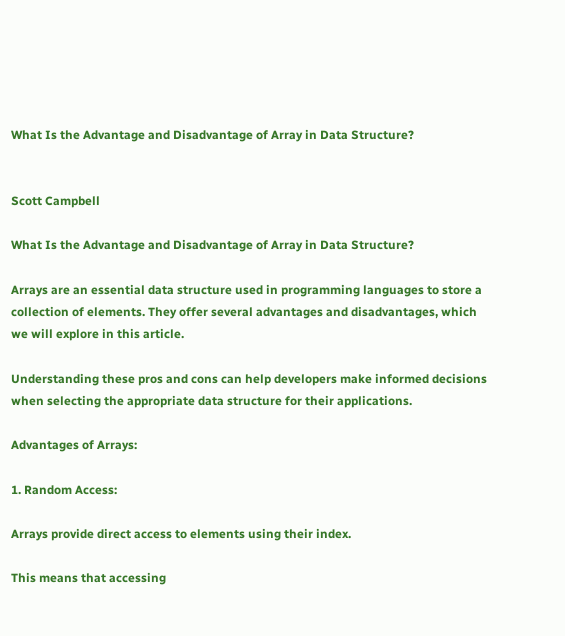What Is the Advantage and Disadvantage of Array in Data Structure?


Scott Campbell

What Is the Advantage and Disadvantage of Array in Data Structure?

Arrays are an essential data structure used in programming languages to store a collection of elements. They offer several advantages and disadvantages, which we will explore in this article.

Understanding these pros and cons can help developers make informed decisions when selecting the appropriate data structure for their applications.

Advantages of Arrays:

1. Random Access:

Arrays provide direct access to elements using their index.

This means that accessing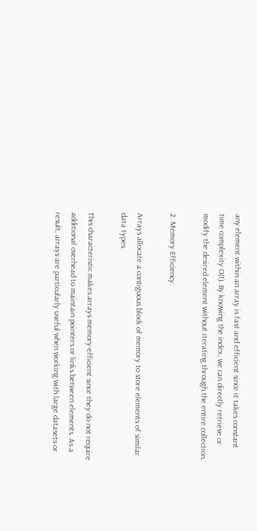any element within an array is fast and efficient since it takes constant time complexity O(1). By knowing the index, we can directly retrieve or modify the desired element without iterating through the entire collection.

2. Memory Efficiency:

Arrays allocate a contiguous block of memory to store elements of similar data types.

This characteristic makes arrays memory-efficient since they do not require additional overhead to maintain pointers or links between elements. As a result, arrays are particularly useful when working with large datasets or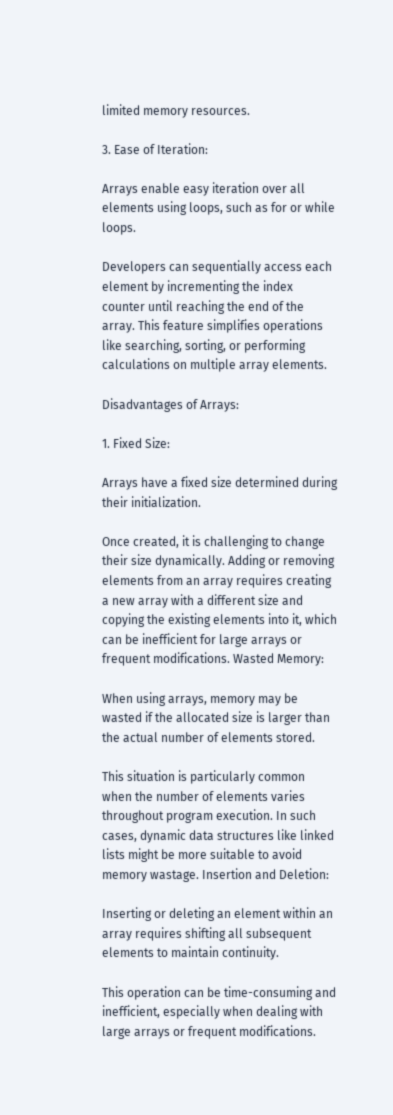limited memory resources.

3. Ease of Iteration:

Arrays enable easy iteration over all elements using loops, such as for or while loops.

Developers can sequentially access each element by incrementing the index counter until reaching the end of the array. This feature simplifies operations like searching, sorting, or performing calculations on multiple array elements.

Disadvantages of Arrays:

1. Fixed Size:

Arrays have a fixed size determined during their initialization.

Once created, it is challenging to change their size dynamically. Adding or removing elements from an array requires creating a new array with a different size and copying the existing elements into it, which can be inefficient for large arrays or frequent modifications. Wasted Memory:

When using arrays, memory may be wasted if the allocated size is larger than the actual number of elements stored.

This situation is particularly common when the number of elements varies throughout program execution. In such cases, dynamic data structures like linked lists might be more suitable to avoid memory wastage. Insertion and Deletion:

Inserting or deleting an element within an array requires shifting all subsequent elements to maintain continuity.

This operation can be time-consuming and inefficient, especially when dealing with large arrays or frequent modifications.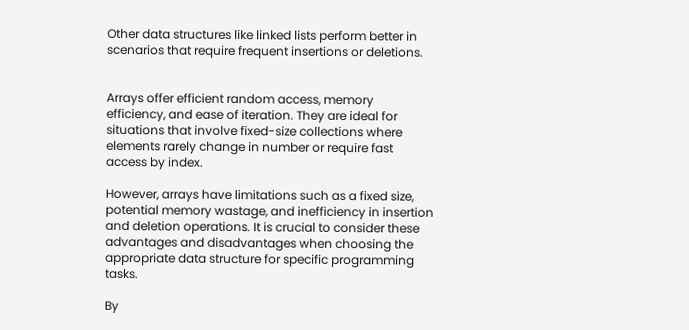Other data structures like linked lists perform better in scenarios that require frequent insertions or deletions.


Arrays offer efficient random access, memory efficiency, and ease of iteration. They are ideal for situations that involve fixed-size collections where elements rarely change in number or require fast access by index.

However, arrays have limitations such as a fixed size, potential memory wastage, and inefficiency in insertion and deletion operations. It is crucial to consider these advantages and disadvantages when choosing the appropriate data structure for specific programming tasks.

By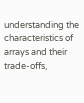understanding the characteristics of arrays and their trade-offs,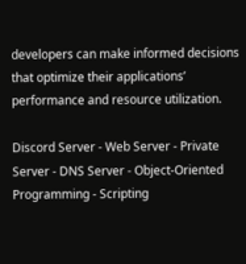developers can make informed decisions that optimize their applications’ performance and resource utilization.

Discord Server - Web Server - Private Server - DNS Server - Object-Oriented Programming - Scripting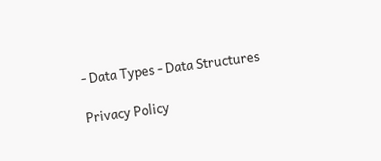- Data Types - Data Structures

Privacy Policy